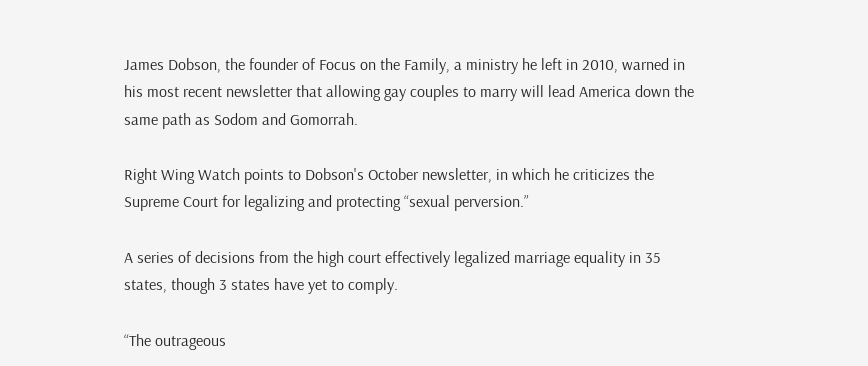James Dobson, the founder of Focus on the Family, a ministry he left in 2010, warned in his most recent newsletter that allowing gay couples to marry will lead America down the same path as Sodom and Gomorrah.

Right Wing Watch points to Dobson's October newsletter, in which he criticizes the Supreme Court for legalizing and protecting “sexual perversion.”

A series of decisions from the high court effectively legalized marriage equality in 35 states, though 3 states have yet to comply.

“The outrageous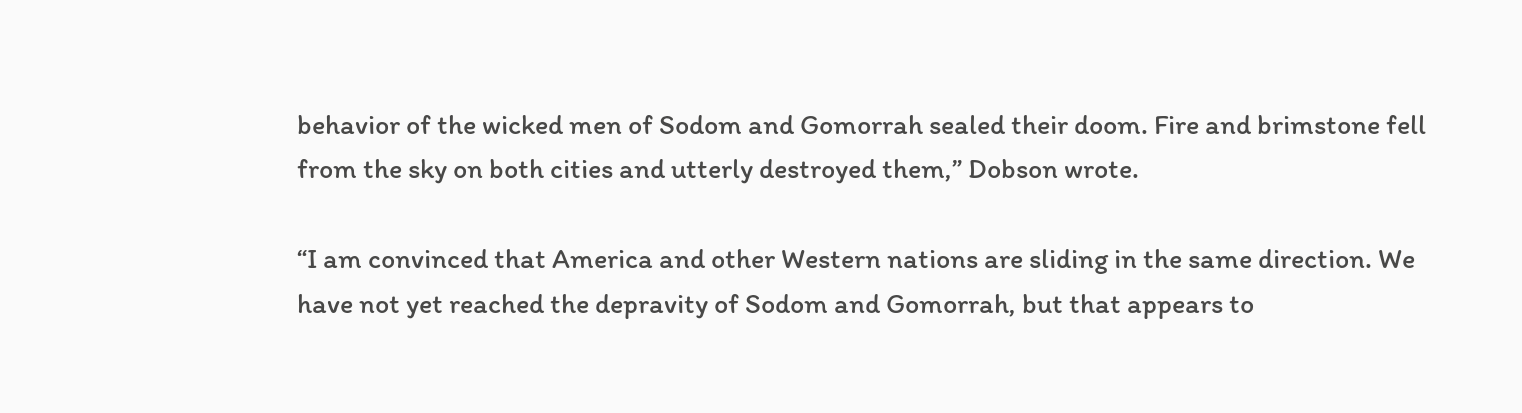behavior of the wicked men of Sodom and Gomorrah sealed their doom. Fire and brimstone fell from the sky on both cities and utterly destroyed them,” Dobson wrote.

“I am convinced that America and other Western nations are sliding in the same direction. We have not yet reached the depravity of Sodom and Gomorrah, but that appears to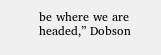be where we are headed,” Dobson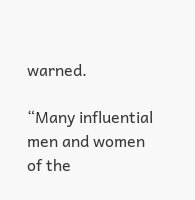warned.

“Many influential men and women of the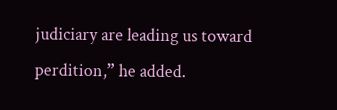judiciary are leading us toward perdition,” he added.